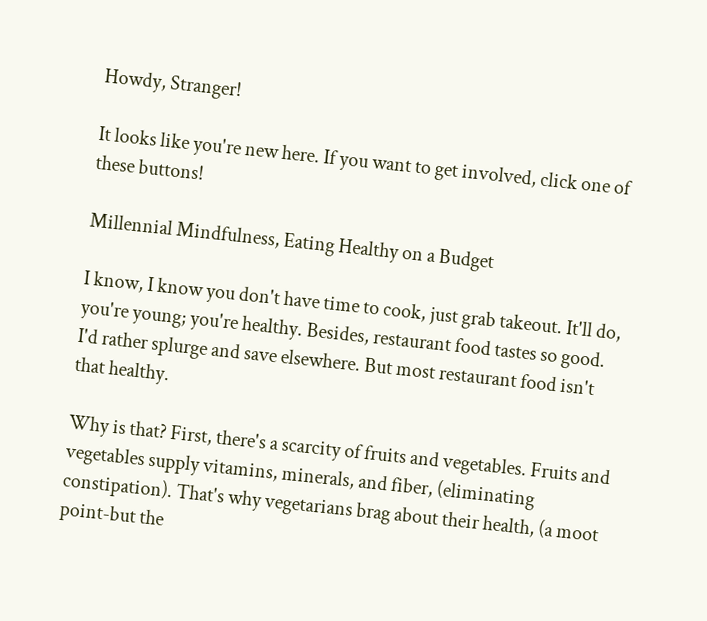Howdy, Stranger!

It looks like you're new here. If you want to get involved, click one of these buttons!

Millennial Mindfulness, Eating Healthy on a Budget

I know, I know you don't have time to cook, just grab takeout. It'll do, you're young; you're healthy. Besides, restaurant food tastes so good. I'd rather splurge and save elsewhere. But most restaurant food isn't that healthy.

Why is that? First, there's a scarcity of fruits and vegetables. Fruits and vegetables supply vitamins, minerals, and fiber, (eliminating constipation). That's why vegetarians brag about their health, (a moot point-but the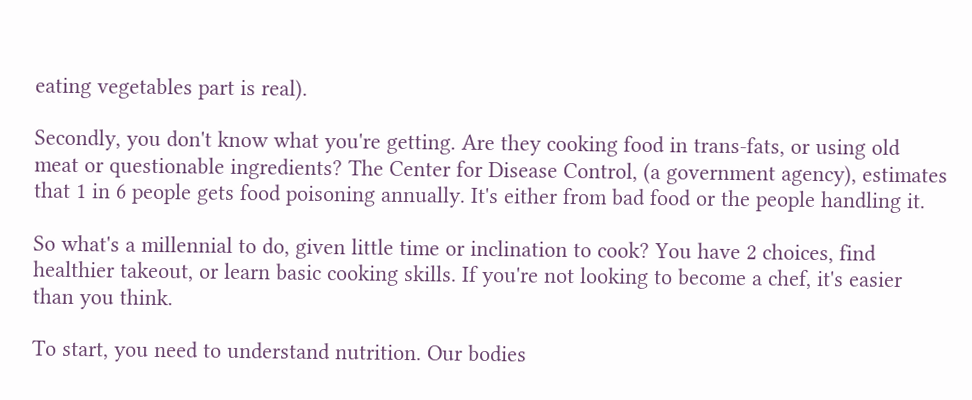eating vegetables part is real).

Secondly, you don't know what you're getting. Are they cooking food in trans-fats, or using old meat or questionable ingredients? The Center for Disease Control, (a government agency), estimates that 1 in 6 people gets food poisoning annually. It's either from bad food or the people handling it.

So what's a millennial to do, given little time or inclination to cook? You have 2 choices, find healthier takeout, or learn basic cooking skills. If you're not looking to become a chef, it's easier than you think.

To start, you need to understand nutrition. Our bodies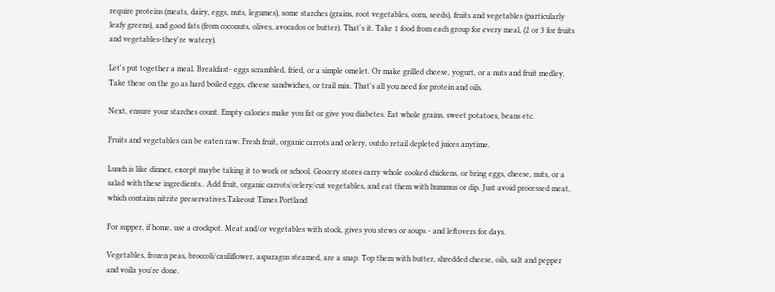require proteins (meats, dairy, eggs, nuts, legumes), some starches (grains, root vegetables, corn, seeds), fruits and vegetables (particularly leafy greens), and good fats (from coconuts, olives, avocados or butter). That's it. Take 1 food from each group for every meal, (2 or 3 for fruits and vegetables-they're watery).

Let's put together a meal. Breakfast- eggs scrambled, fried, or a simple omelet. Or make grilled cheese, yogurt, or a nuts and fruit medley. Take these on the go as hard boiled eggs, cheese sandwiches, or trail mix. That's all you need for protein and oils.

Next, ensure your starches count. Empty calories make you fat or give you diabetes. Eat whole grains, sweet potatoes, beans etc.

Fruits and vegetables can be eaten raw. Fresh fruit, organic carrots and celery, outdo retail depleted juices anytime.

Lunch is like dinner, except maybe taking it to work or school. Grocery stores carry whole cooked chickens, or bring eggs, cheese, nuts, or a salad with these ingredients.. Add fruit, organic carrots/celery/cut vegetables, and eat them with hummus or dip. Just avoid processed meat, which contains nitrite preservatives.Takeout Times Portland

For supper, if home, use a crockpot. Meat and/or vegetables with stock, gives you stews or soups - and leftovers for days.

Vegetables, frozen peas, broccoli/cauliflower, asparagus steamed, are a snap. Top them with butter, shredded cheese, oils, salt and pepper and voila you're done.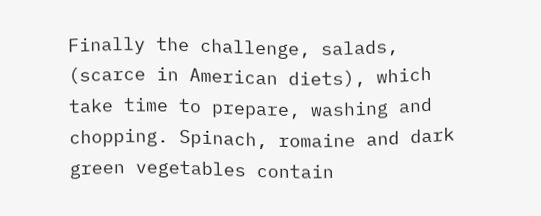Finally the challenge, salads, (scarce in American diets), which take time to prepare, washing and chopping. Spinach, romaine and dark green vegetables contain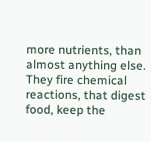more nutrients, than almost anything else. They fire chemical reactions, that digest food, keep the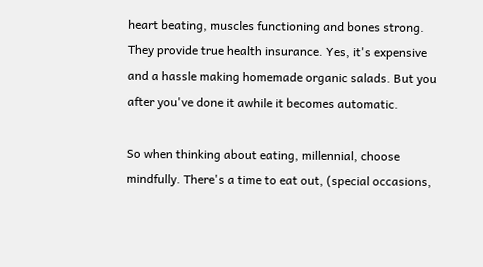heart beating, muscles functioning and bones strong. They provide true health insurance. Yes, it's expensive and a hassle making homemade organic salads. But you after you've done it awhile it becomes automatic.

So when thinking about eating, millennial, choose mindfully. There's a time to eat out, (special occasions,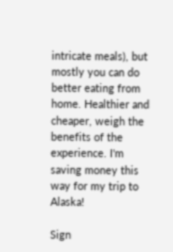intricate meals), but mostly you can do better eating from home. Healthier and cheaper, weigh the benefits of the experience. I'm saving money this way for my trip to Alaska!

Sign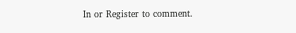In or Register to comment.